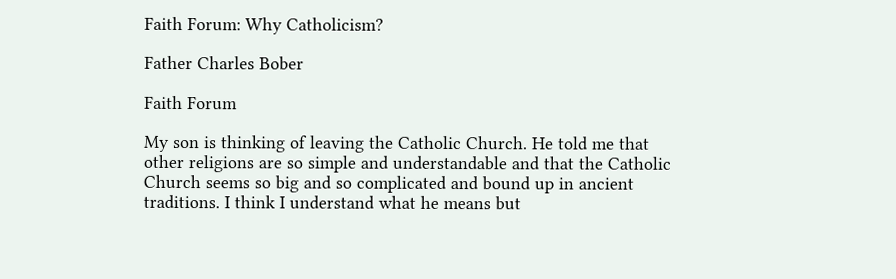Faith Forum: Why Catholicism?

Father Charles Bober

Faith Forum

My son is thinking of leaving the Catholic Church. He told me that other religions are so simple and understandable and that the Catholic Church seems so big and so complicated and bound up in ancient traditions. I think I understand what he means but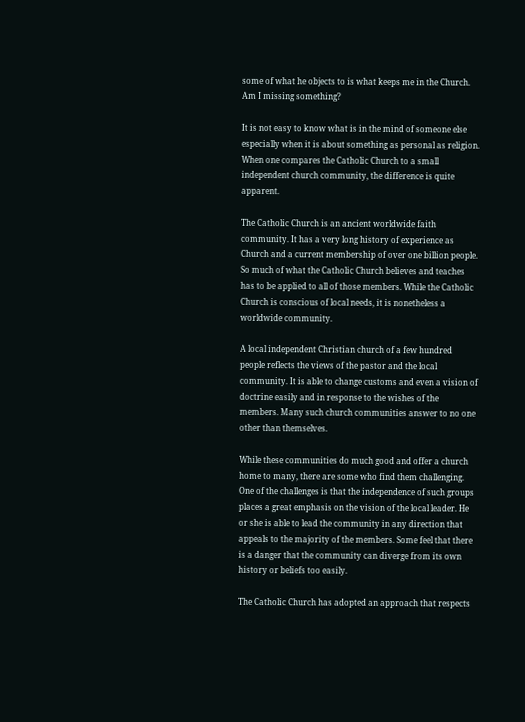some of what he objects to is what keeps me in the Church. Am I missing something?

It is not easy to know what is in the mind of someone else especially when it is about something as personal as religion. When one compares the Catholic Church to a small independent church community, the difference is quite apparent.

The Catholic Church is an ancient worldwide faith community. It has a very long history of experience as Church and a current membership of over one billion people. So much of what the Catholic Church believes and teaches has to be applied to all of those members. While the Catholic Church is conscious of local needs, it is nonetheless a worldwide community.

A local independent Christian church of a few hundred people reflects the views of the pastor and the local community. It is able to change customs and even a vision of doctrine easily and in response to the wishes of the members. Many such church communities answer to no one other than themselves.

While these communities do much good and offer a church home to many, there are some who find them challenging. One of the challenges is that the independence of such groups places a great emphasis on the vision of the local leader. He or she is able to lead the community in any direction that appeals to the majority of the members. Some feel that there is a danger that the community can diverge from its own history or beliefs too easily.

The Catholic Church has adopted an approach that respects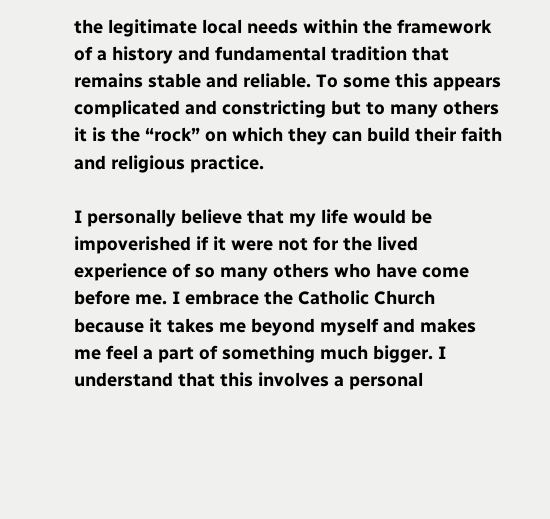the legitimate local needs within the framework of a history and fundamental tradition that remains stable and reliable. To some this appears complicated and constricting but to many others it is the “rock” on which they can build their faith and religious practice.

I personally believe that my life would be impoverished if it were not for the lived experience of so many others who have come before me. I embrace the Catholic Church because it takes me beyond myself and makes me feel a part of something much bigger. I understand that this involves a personal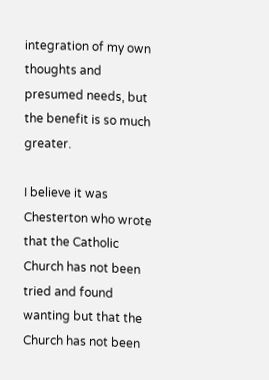integration of my own thoughts and presumed needs, but the benefit is so much greater.

I believe it was Chesterton who wrote that the Catholic Church has not been tried and found wanting but that the Church has not been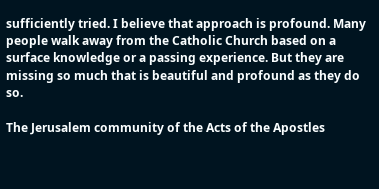sufficiently tried. I believe that approach is profound. Many people walk away from the Catholic Church based on a surface knowledge or a passing experience. But they are missing so much that is beautiful and profound as they do so.

The Jerusalem community of the Acts of the Apostles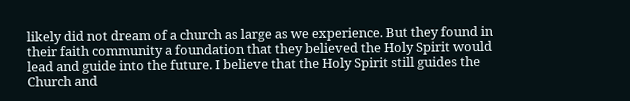likely did not dream of a church as large as we experience. But they found in their faith community a foundation that they believed the Holy Spirit would lead and guide into the future. I believe that the Holy Spirit still guides the Church and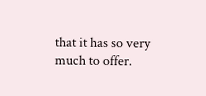that it has so very much to offer.